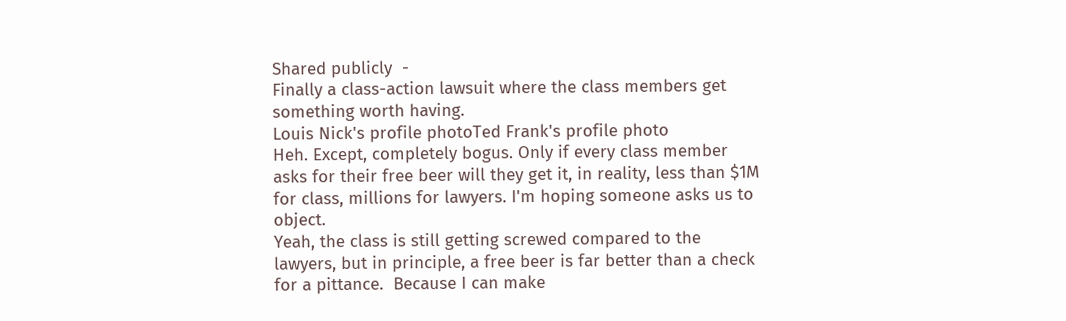Shared publicly  -
Finally a class-action lawsuit where the class members get something worth having.
Louis Nick's profile photoTed Frank's profile photo
Heh. Except, completely bogus. Only if every class member asks for their free beer will they get it, in reality, less than $1M for class, millions for lawyers. I'm hoping someone asks us to object.
Yeah, the class is still getting screwed compared to the lawyers, but in principle, a free beer is far better than a check for a pittance.  Because I can make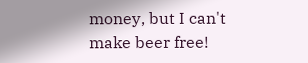money, but I can't make beer free!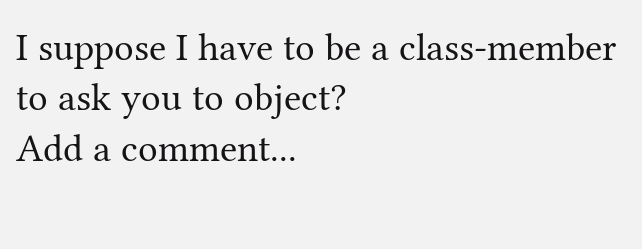I suppose I have to be a class-member to ask you to object?
Add a comment...